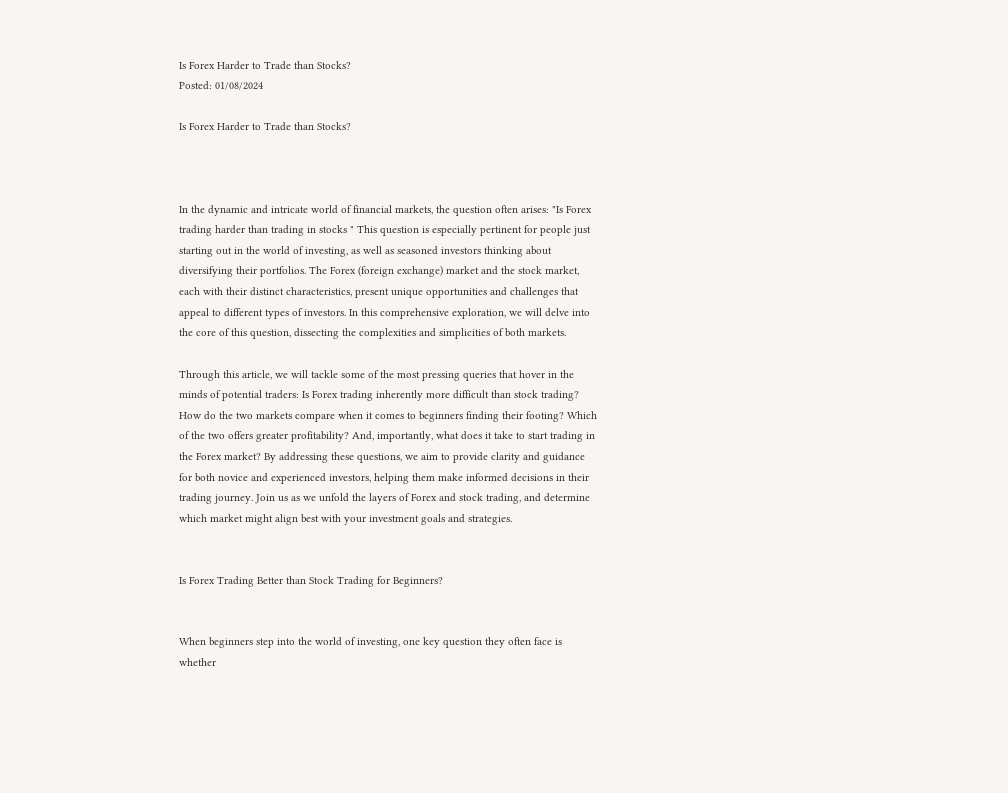Is Forex Harder to Trade than Stocks?
Posted: 01/08/2024

Is Forex Harder to Trade than Stocks?



In the dynamic and intricate world of financial markets, the question often arises: "Is Forex trading harder than trading in stocks " This question is especially pertinent for people just starting out in the world of investing, as well as seasoned investors thinking about diversifying their portfolios. The Forex (foreign exchange) market and the stock market, each with their distinct characteristics, present unique opportunities and challenges that appeal to different types of investors. In this comprehensive exploration, we will delve into the core of this question, dissecting the complexities and simplicities of both markets.

Through this article, we will tackle some of the most pressing queries that hover in the minds of potential traders: Is Forex trading inherently more difficult than stock trading? How do the two markets compare when it comes to beginners finding their footing? Which of the two offers greater profitability? And, importantly, what does it take to start trading in the Forex market? By addressing these questions, we aim to provide clarity and guidance for both novice and experienced investors, helping them make informed decisions in their trading journey. Join us as we unfold the layers of Forex and stock trading, and determine which market might align best with your investment goals and strategies.


Is Forex Trading Better than Stock Trading for Beginners?


When beginners step into the world of investing, one key question they often face is whether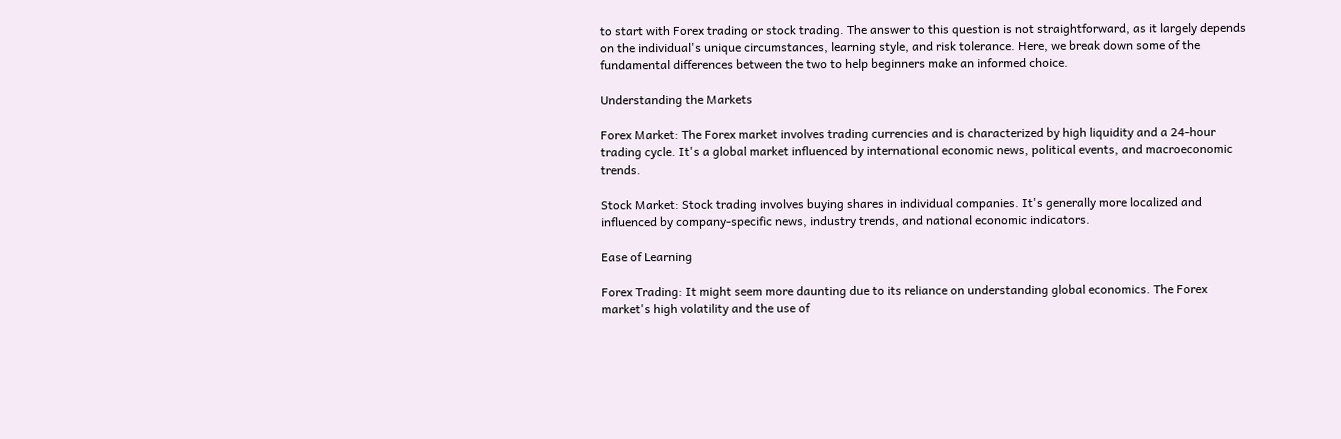to start with Forex trading or stock trading. The answer to this question is not straightforward, as it largely depends on the individual's unique circumstances, learning style, and risk tolerance. Here, we break down some of the fundamental differences between the two to help beginners make an informed choice.

Understanding the Markets

Forex Market: The Forex market involves trading currencies and is characterized by high liquidity and a 24-hour trading cycle. It's a global market influenced by international economic news, political events, and macroeconomic trends.

Stock Market: Stock trading involves buying shares in individual companies. It's generally more localized and influenced by company-specific news, industry trends, and national economic indicators.

Ease of Learning

Forex Trading: It might seem more daunting due to its reliance on understanding global economics. The Forex market's high volatility and the use of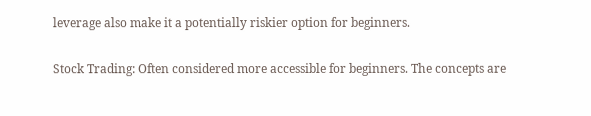leverage also make it a potentially riskier option for beginners.

Stock Trading: Often considered more accessible for beginners. The concepts are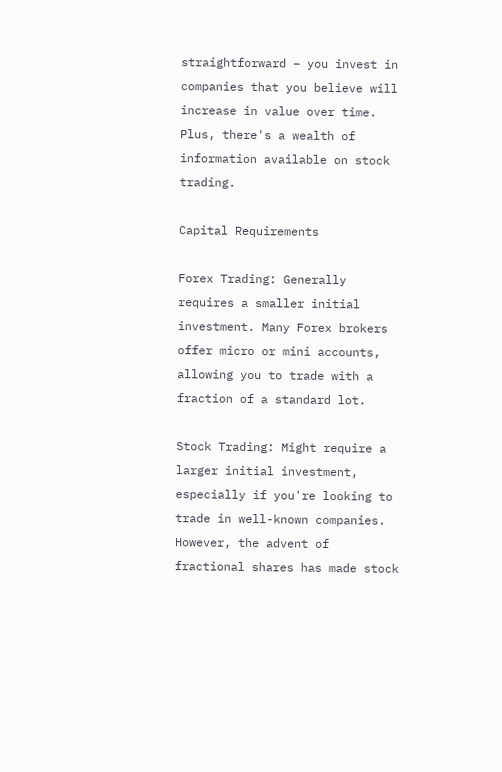straightforward – you invest in companies that you believe will increase in value over time. Plus, there's a wealth of information available on stock trading.

Capital Requirements

Forex Trading: Generally requires a smaller initial investment. Many Forex brokers offer micro or mini accounts, allowing you to trade with a fraction of a standard lot.

Stock Trading: Might require a larger initial investment, especially if you're looking to trade in well-known companies. However, the advent of fractional shares has made stock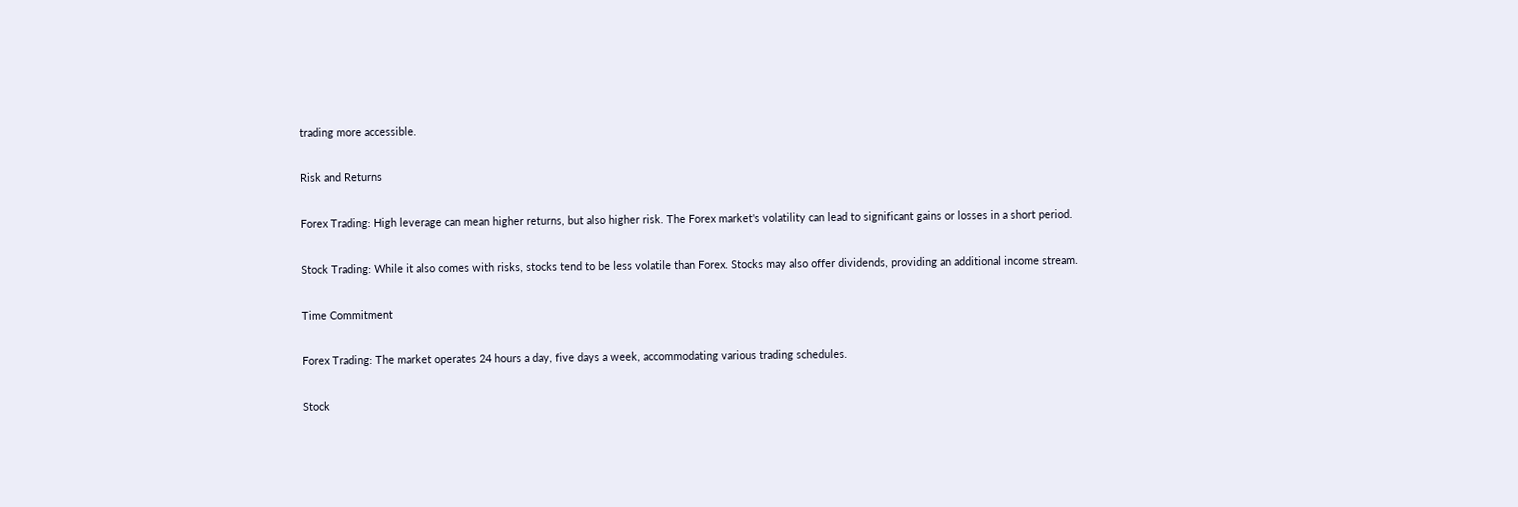trading more accessible.

Risk and Returns

Forex Trading: High leverage can mean higher returns, but also higher risk. The Forex market's volatility can lead to significant gains or losses in a short period.

Stock Trading: While it also comes with risks, stocks tend to be less volatile than Forex. Stocks may also offer dividends, providing an additional income stream.

Time Commitment

Forex Trading: The market operates 24 hours a day, five days a week, accommodating various trading schedules.

Stock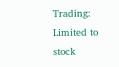Trading: Limited to stock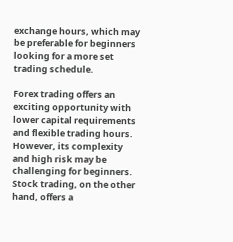exchange hours, which may be preferable for beginners looking for a more set trading schedule.

Forex trading offers an exciting opportunity with lower capital requirements and flexible trading hours. However, its complexity and high risk may be challenging for beginners. Stock trading, on the other hand, offers a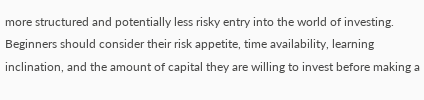more structured and potentially less risky entry into the world of investing. Beginners should consider their risk appetite, time availability, learning inclination, and the amount of capital they are willing to invest before making a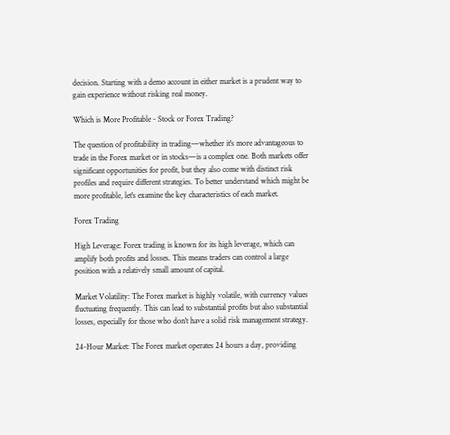decision. Starting with a demo account in either market is a prudent way to gain experience without risking real money.

Which is More Profitable - Stock or Forex Trading?

The question of profitability in trading—whether it's more advantageous to trade in the Forex market or in stocks—is a complex one. Both markets offer significant opportunities for profit, but they also come with distinct risk profiles and require different strategies. To better understand which might be more profitable, let's examine the key characteristics of each market.

Forex Trading

High Leverage: Forex trading is known for its high leverage, which can amplify both profits and losses. This means traders can control a large position with a relatively small amount of capital.

Market Volatility: The Forex market is highly volatile, with currency values fluctuating frequently. This can lead to substantial profits but also substantial losses, especially for those who don't have a solid risk management strategy.

24-Hour Market: The Forex market operates 24 hours a day, providing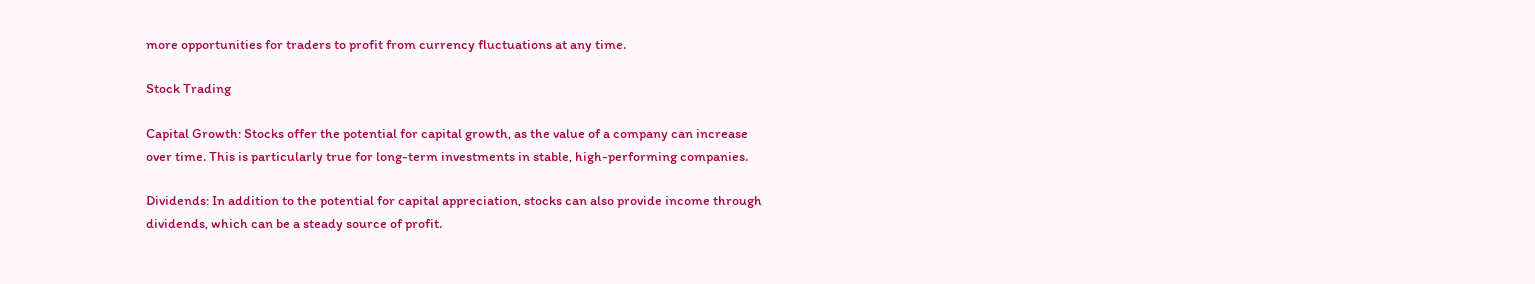more opportunities for traders to profit from currency fluctuations at any time.

Stock Trading

Capital Growth: Stocks offer the potential for capital growth, as the value of a company can increase over time. This is particularly true for long-term investments in stable, high-performing companies.

Dividends: In addition to the potential for capital appreciation, stocks can also provide income through dividends, which can be a steady source of profit.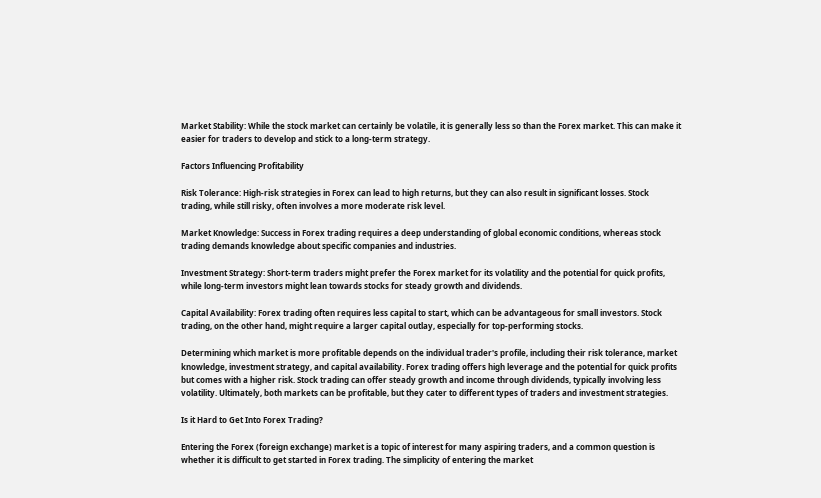Market Stability: While the stock market can certainly be volatile, it is generally less so than the Forex market. This can make it easier for traders to develop and stick to a long-term strategy.

Factors Influencing Profitability

Risk Tolerance: High-risk strategies in Forex can lead to high returns, but they can also result in significant losses. Stock trading, while still risky, often involves a more moderate risk level.

Market Knowledge: Success in Forex trading requires a deep understanding of global economic conditions, whereas stock trading demands knowledge about specific companies and industries.

Investment Strategy: Short-term traders might prefer the Forex market for its volatility and the potential for quick profits, while long-term investors might lean towards stocks for steady growth and dividends.

Capital Availability: Forex trading often requires less capital to start, which can be advantageous for small investors. Stock trading, on the other hand, might require a larger capital outlay, especially for top-performing stocks.

Determining which market is more profitable depends on the individual trader's profile, including their risk tolerance, market knowledge, investment strategy, and capital availability. Forex trading offers high leverage and the potential for quick profits but comes with a higher risk. Stock trading can offer steady growth and income through dividends, typically involving less volatility. Ultimately, both markets can be profitable, but they cater to different types of traders and investment strategies.

Is it Hard to Get Into Forex Trading?

Entering the Forex (foreign exchange) market is a topic of interest for many aspiring traders, and a common question is whether it is difficult to get started in Forex trading. The simplicity of entering the market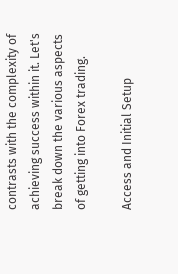contrasts with the complexity of achieving success within it. Let's break down the various aspects of getting into Forex trading.

Access and Initial Setup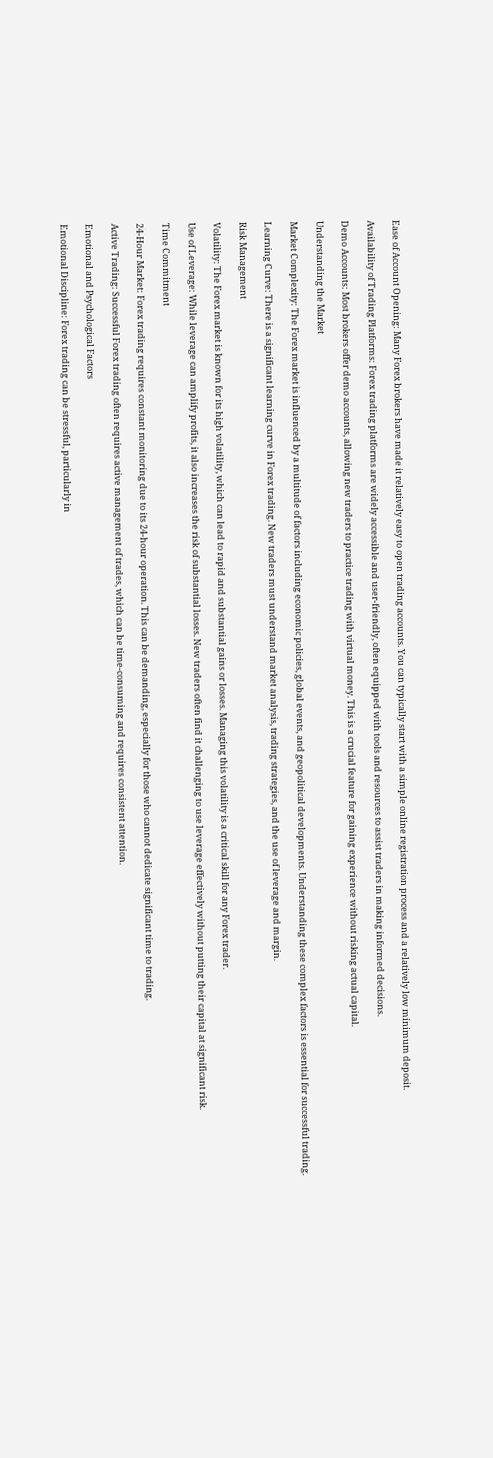Ease of Account Opening: Many Forex brokers have made it relatively easy to open trading accounts. You can typically start with a simple online registration process and a relatively low minimum deposit.

Availability of Trading Platforms: Forex trading platforms are widely accessible and user-friendly, often equipped with tools and resources to assist traders in making informed decisions.

Demo Accounts: Most brokers offer demo accounts, allowing new traders to practice trading with virtual money. This is a crucial feature for gaining experience without risking actual capital.

Understanding the Market

Market Complexity: The Forex market is influenced by a multitude of factors including economic policies, global events, and geopolitical developments. Understanding these complex factors is essential for successful trading.

Learning Curve: There is a significant learning curve in Forex trading. New traders must understand market analysis, trading strategies, and the use of leverage and margin.

Risk Management

Volatility: The Forex market is known for its high volatility, which can lead to rapid and substantial gains or losses. Managing this volatility is a critical skill for any Forex trader.

Use of Leverage: While leverage can amplify profits, it also increases the risk of substantial losses. New traders often find it challenging to use leverage effectively without putting their capital at significant risk.

Time Commitment

24-Hour Market: Forex trading requires constant monitoring due to its 24-hour operation. This can be demanding, especially for those who cannot dedicate significant time to trading.

Active Trading: Successful Forex trading often requires active management of trades, which can be time-consuming and requires consistent attention.

Emotional and Psychological Factors

Emotional Discipline: Forex trading can be stressful, particularly in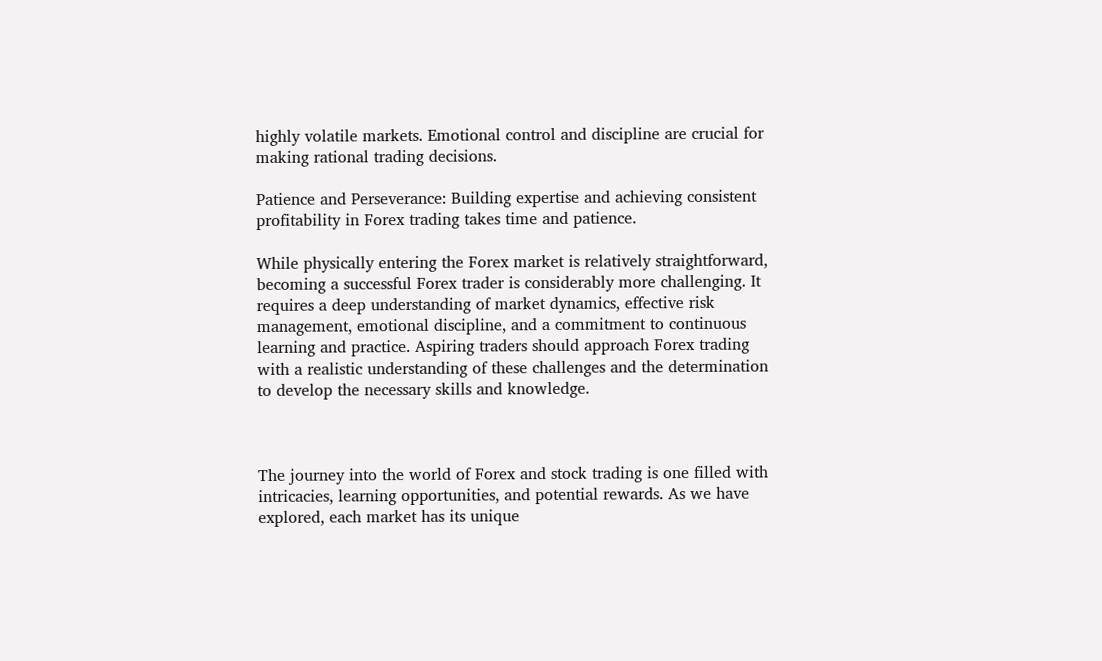highly volatile markets. Emotional control and discipline are crucial for making rational trading decisions.

Patience and Perseverance: Building expertise and achieving consistent profitability in Forex trading takes time and patience.

While physically entering the Forex market is relatively straightforward, becoming a successful Forex trader is considerably more challenging. It requires a deep understanding of market dynamics, effective risk management, emotional discipline, and a commitment to continuous learning and practice. Aspiring traders should approach Forex trading with a realistic understanding of these challenges and the determination to develop the necessary skills and knowledge.



The journey into the world of Forex and stock trading is one filled with intricacies, learning opportunities, and potential rewards. As we have explored, each market has its unique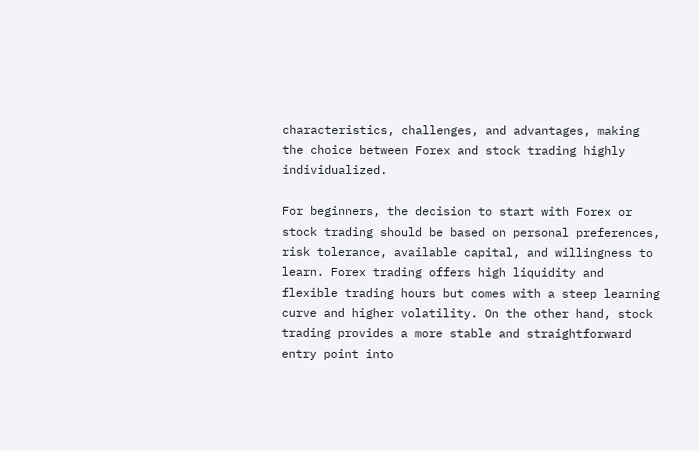characteristics, challenges, and advantages, making the choice between Forex and stock trading highly individualized.

For beginners, the decision to start with Forex or stock trading should be based on personal preferences, risk tolerance, available capital, and willingness to learn. Forex trading offers high liquidity and flexible trading hours but comes with a steep learning curve and higher volatility. On the other hand, stock trading provides a more stable and straightforward entry point into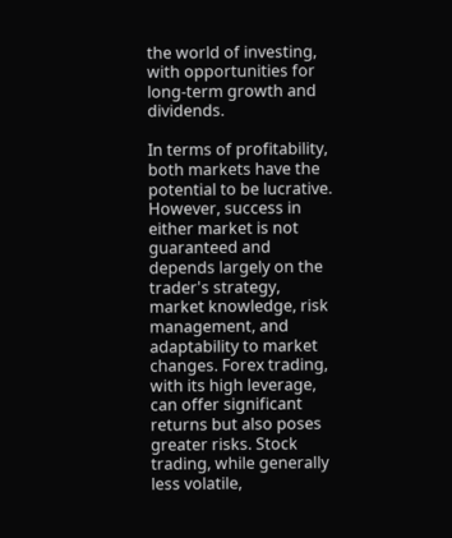the world of investing, with opportunities for long-term growth and dividends.

In terms of profitability, both markets have the potential to be lucrative. However, success in either market is not guaranteed and depends largely on the trader's strategy, market knowledge, risk management, and adaptability to market changes. Forex trading, with its high leverage, can offer significant returns but also poses greater risks. Stock trading, while generally less volatile,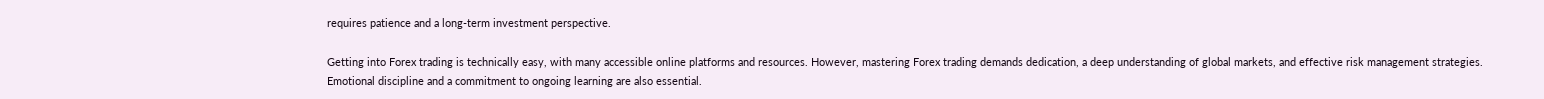requires patience and a long-term investment perspective.

Getting into Forex trading is technically easy, with many accessible online platforms and resources. However, mastering Forex trading demands dedication, a deep understanding of global markets, and effective risk management strategies. Emotional discipline and a commitment to ongoing learning are also essential.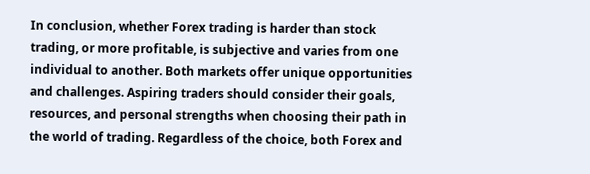In conclusion, whether Forex trading is harder than stock trading, or more profitable, is subjective and varies from one individual to another. Both markets offer unique opportunities and challenges. Aspiring traders should consider their goals, resources, and personal strengths when choosing their path in the world of trading. Regardless of the choice, both Forex and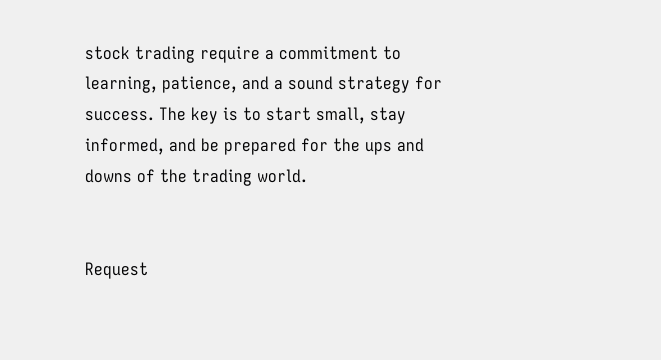stock trading require a commitment to learning, patience, and a sound strategy for success. The key is to start small, stay informed, and be prepared for the ups and downs of the trading world.


Request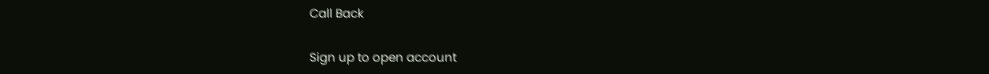Call Back

Sign up to open account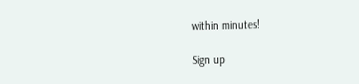within minutes!

Sign up